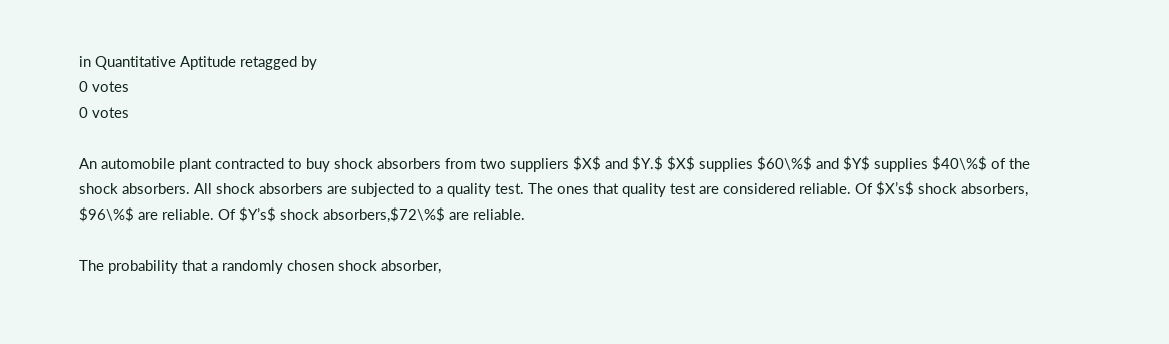in Quantitative Aptitude retagged by
0 votes
0 votes

An automobile plant contracted to buy shock absorbers from two suppliers $X$ and $Y.$ $X$ supplies $60\%$ and $Y$ supplies $40\%$ of the shock absorbers. All shock absorbers are subjected to a quality test. The ones that quality test are considered reliable. Of $X’s$ shock absorbers, $96\%$ are reliable. Of $Y’s$ shock absorbers,$72\%$ are reliable.

The probability that a randomly chosen shock absorber,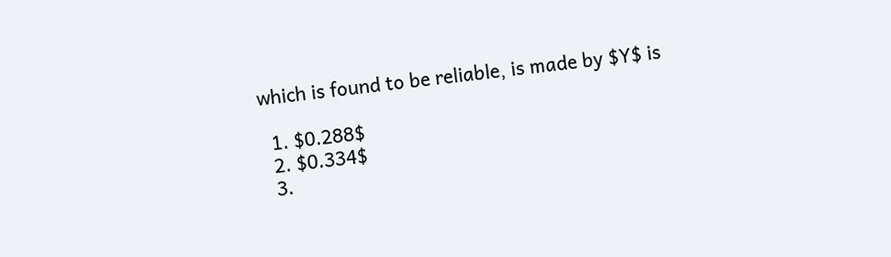which is found to be reliable, is made by $Y$ is

  1. $0.288$
  2. $0.334$
  3.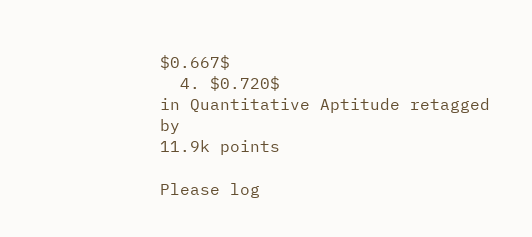$0.667$
  4. $0.720$
in Quantitative Aptitude retagged by
11.9k points

Please log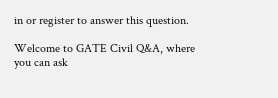in or register to answer this question.

Welcome to GATE Civil Q&A, where you can ask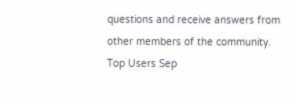questions and receive answers from other members of the community.
Top Users Sep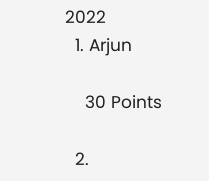2022
  1. Arjun

    30 Points

  2.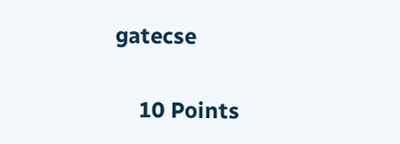gatecse

    10 Points